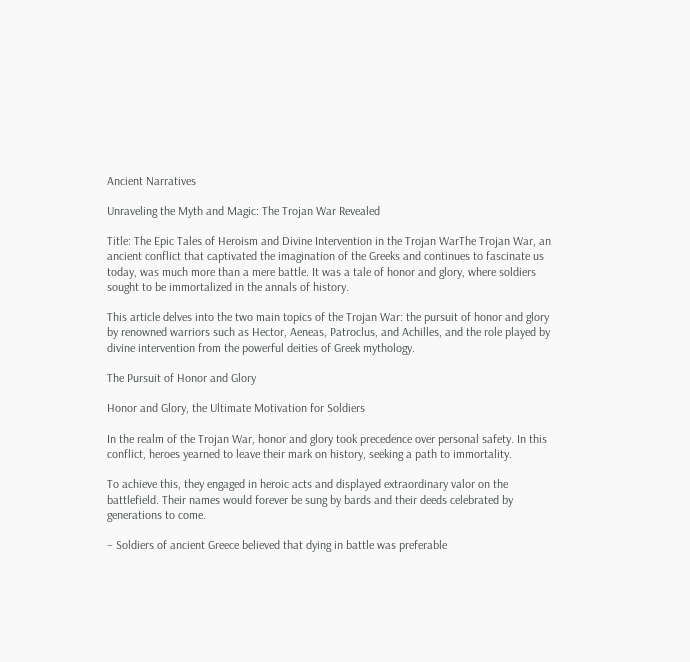Ancient Narratives

Unraveling the Myth and Magic: The Trojan War Revealed

Title: The Epic Tales of Heroism and Divine Intervention in the Trojan WarThe Trojan War, an ancient conflict that captivated the imagination of the Greeks and continues to fascinate us today, was much more than a mere battle. It was a tale of honor and glory, where soldiers sought to be immortalized in the annals of history.

This article delves into the two main topics of the Trojan War: the pursuit of honor and glory by renowned warriors such as Hector, Aeneas, Patroclus, and Achilles, and the role played by divine intervention from the powerful deities of Greek mythology.

The Pursuit of Honor and Glory

Honor and Glory, the Ultimate Motivation for Soldiers

In the realm of the Trojan War, honor and glory took precedence over personal safety. In this conflict, heroes yearned to leave their mark on history, seeking a path to immortality.

To achieve this, they engaged in heroic acts and displayed extraordinary valor on the battlefield. Their names would forever be sung by bards and their deeds celebrated by generations to come.

– Soldiers of ancient Greece believed that dying in battle was preferable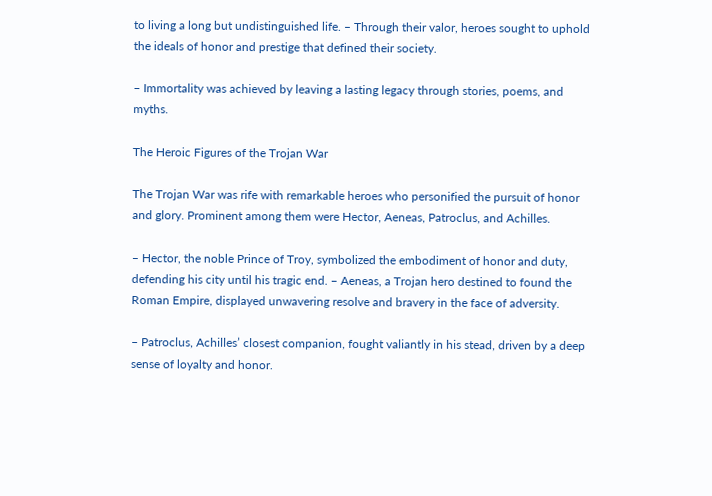to living a long but undistinguished life. – Through their valor, heroes sought to uphold the ideals of honor and prestige that defined their society.

– Immortality was achieved by leaving a lasting legacy through stories, poems, and myths.

The Heroic Figures of the Trojan War

The Trojan War was rife with remarkable heroes who personified the pursuit of honor and glory. Prominent among them were Hector, Aeneas, Patroclus, and Achilles.

– Hector, the noble Prince of Troy, symbolized the embodiment of honor and duty, defending his city until his tragic end. – Aeneas, a Trojan hero destined to found the Roman Empire, displayed unwavering resolve and bravery in the face of adversity.

– Patroclus, Achilles’ closest companion, fought valiantly in his stead, driven by a deep sense of loyalty and honor.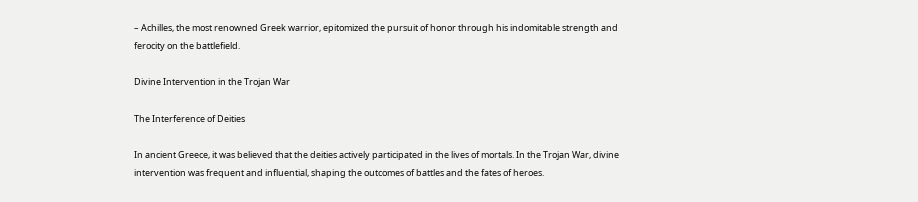– Achilles, the most renowned Greek warrior, epitomized the pursuit of honor through his indomitable strength and ferocity on the battlefield.

Divine Intervention in the Trojan War

The Interference of Deities

In ancient Greece, it was believed that the deities actively participated in the lives of mortals. In the Trojan War, divine intervention was frequent and influential, shaping the outcomes of battles and the fates of heroes.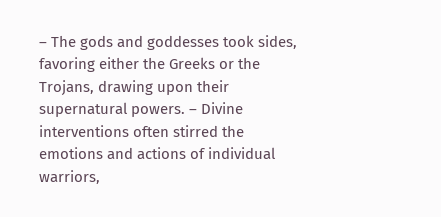– The gods and goddesses took sides, favoring either the Greeks or the Trojans, drawing upon their supernatural powers. – Divine interventions often stirred the emotions and actions of individual warriors,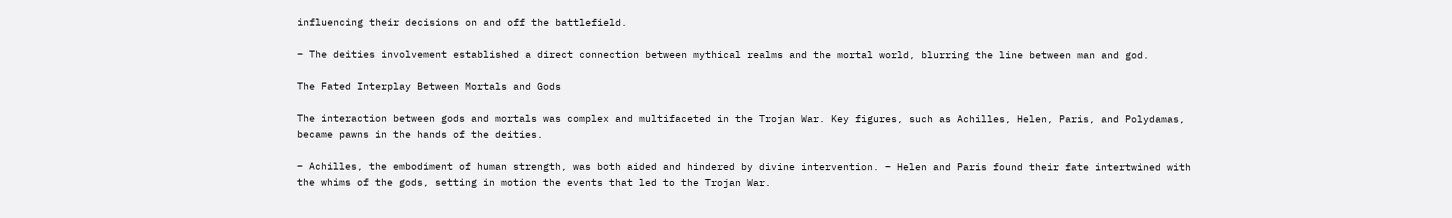influencing their decisions on and off the battlefield.

– The deities involvement established a direct connection between mythical realms and the mortal world, blurring the line between man and god.

The Fated Interplay Between Mortals and Gods

The interaction between gods and mortals was complex and multifaceted in the Trojan War. Key figures, such as Achilles, Helen, Paris, and Polydamas, became pawns in the hands of the deities.

– Achilles, the embodiment of human strength, was both aided and hindered by divine intervention. – Helen and Paris found their fate intertwined with the whims of the gods, setting in motion the events that led to the Trojan War.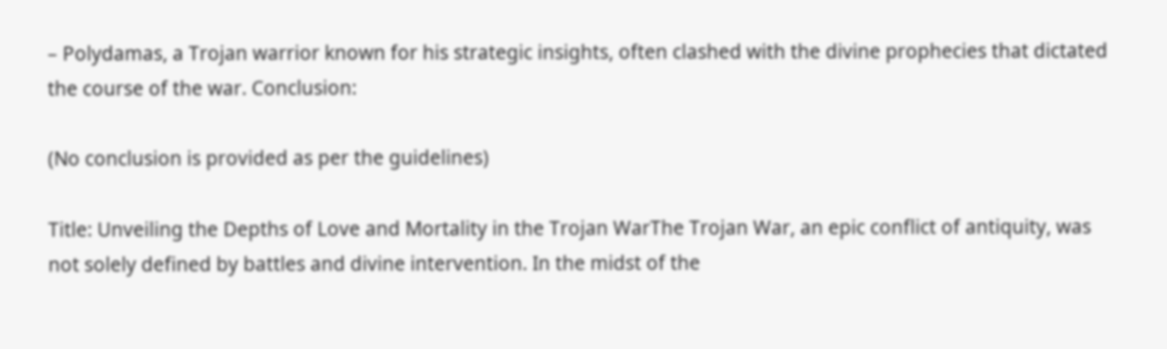– Polydamas, a Trojan warrior known for his strategic insights, often clashed with the divine prophecies that dictated the course of the war. Conclusion:

(No conclusion is provided as per the guidelines)

Title: Unveiling the Depths of Love and Mortality in the Trojan WarThe Trojan War, an epic conflict of antiquity, was not solely defined by battles and divine intervention. In the midst of the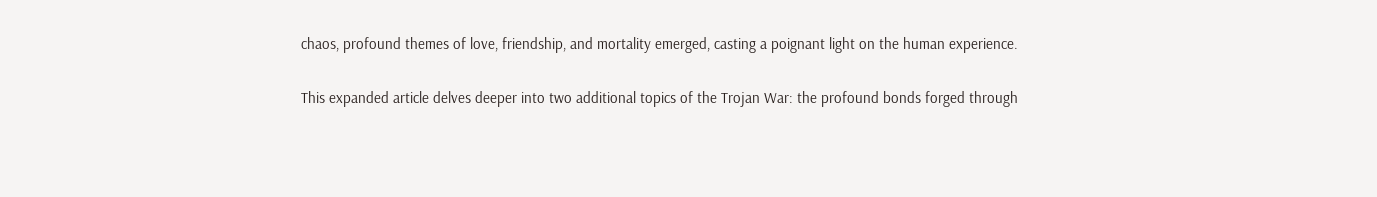chaos, profound themes of love, friendship, and mortality emerged, casting a poignant light on the human experience.

This expanded article delves deeper into two additional topics of the Trojan War: the profound bonds forged through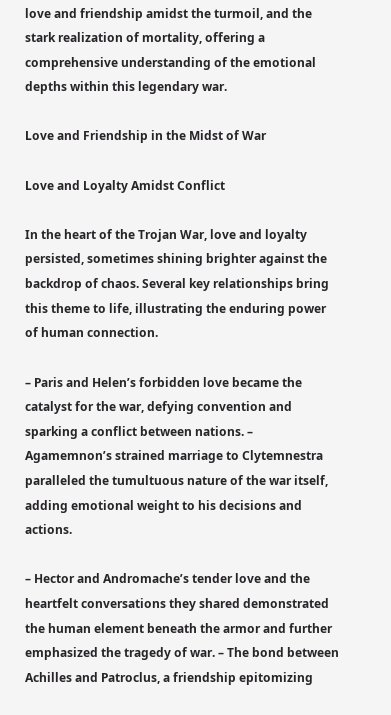love and friendship amidst the turmoil, and the stark realization of mortality, offering a comprehensive understanding of the emotional depths within this legendary war.

Love and Friendship in the Midst of War

Love and Loyalty Amidst Conflict

In the heart of the Trojan War, love and loyalty persisted, sometimes shining brighter against the backdrop of chaos. Several key relationships bring this theme to life, illustrating the enduring power of human connection.

– Paris and Helen’s forbidden love became the catalyst for the war, defying convention and sparking a conflict between nations. – Agamemnon’s strained marriage to Clytemnestra paralleled the tumultuous nature of the war itself, adding emotional weight to his decisions and actions.

– Hector and Andromache’s tender love and the heartfelt conversations they shared demonstrated the human element beneath the armor and further emphasized the tragedy of war. – The bond between Achilles and Patroclus, a friendship epitomizing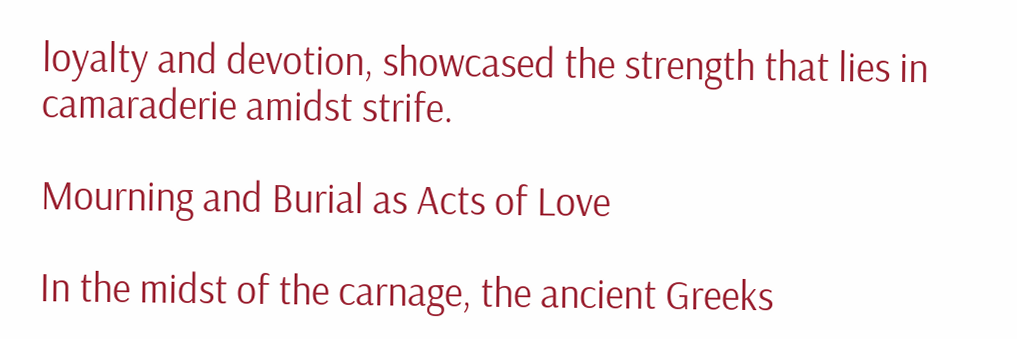loyalty and devotion, showcased the strength that lies in camaraderie amidst strife.

Mourning and Burial as Acts of Love

In the midst of the carnage, the ancient Greeks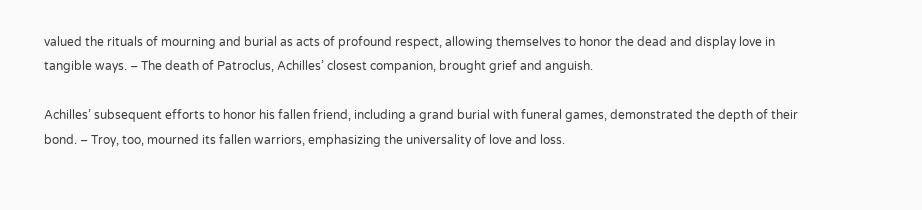valued the rituals of mourning and burial as acts of profound respect, allowing themselves to honor the dead and display love in tangible ways. – The death of Patroclus, Achilles’ closest companion, brought grief and anguish.

Achilles’ subsequent efforts to honor his fallen friend, including a grand burial with funeral games, demonstrated the depth of their bond. – Troy, too, mourned its fallen warriors, emphasizing the universality of love and loss.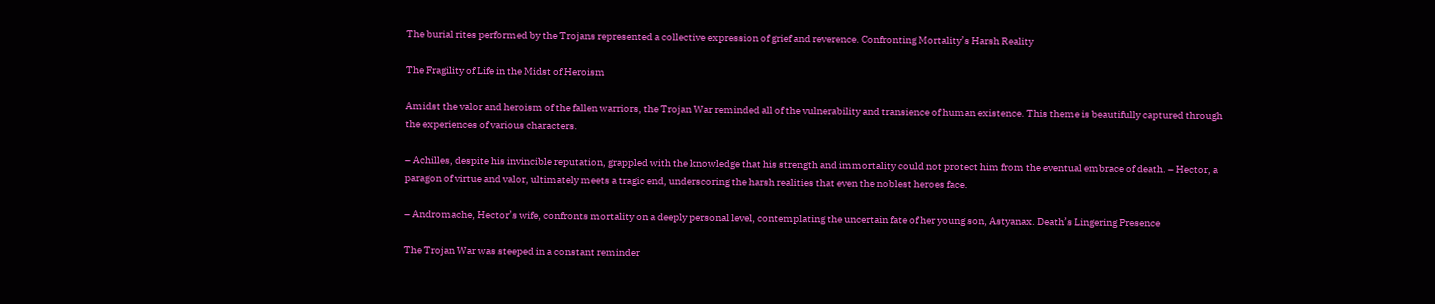The burial rites performed by the Trojans represented a collective expression of grief and reverence. Confronting Mortality’s Harsh Reality

The Fragility of Life in the Midst of Heroism

Amidst the valor and heroism of the fallen warriors, the Trojan War reminded all of the vulnerability and transience of human existence. This theme is beautifully captured through the experiences of various characters.

– Achilles, despite his invincible reputation, grappled with the knowledge that his strength and immortality could not protect him from the eventual embrace of death. – Hector, a paragon of virtue and valor, ultimately meets a tragic end, underscoring the harsh realities that even the noblest heroes face.

– Andromache, Hector’s wife, confronts mortality on a deeply personal level, contemplating the uncertain fate of her young son, Astyanax. Death’s Lingering Presence

The Trojan War was steeped in a constant reminder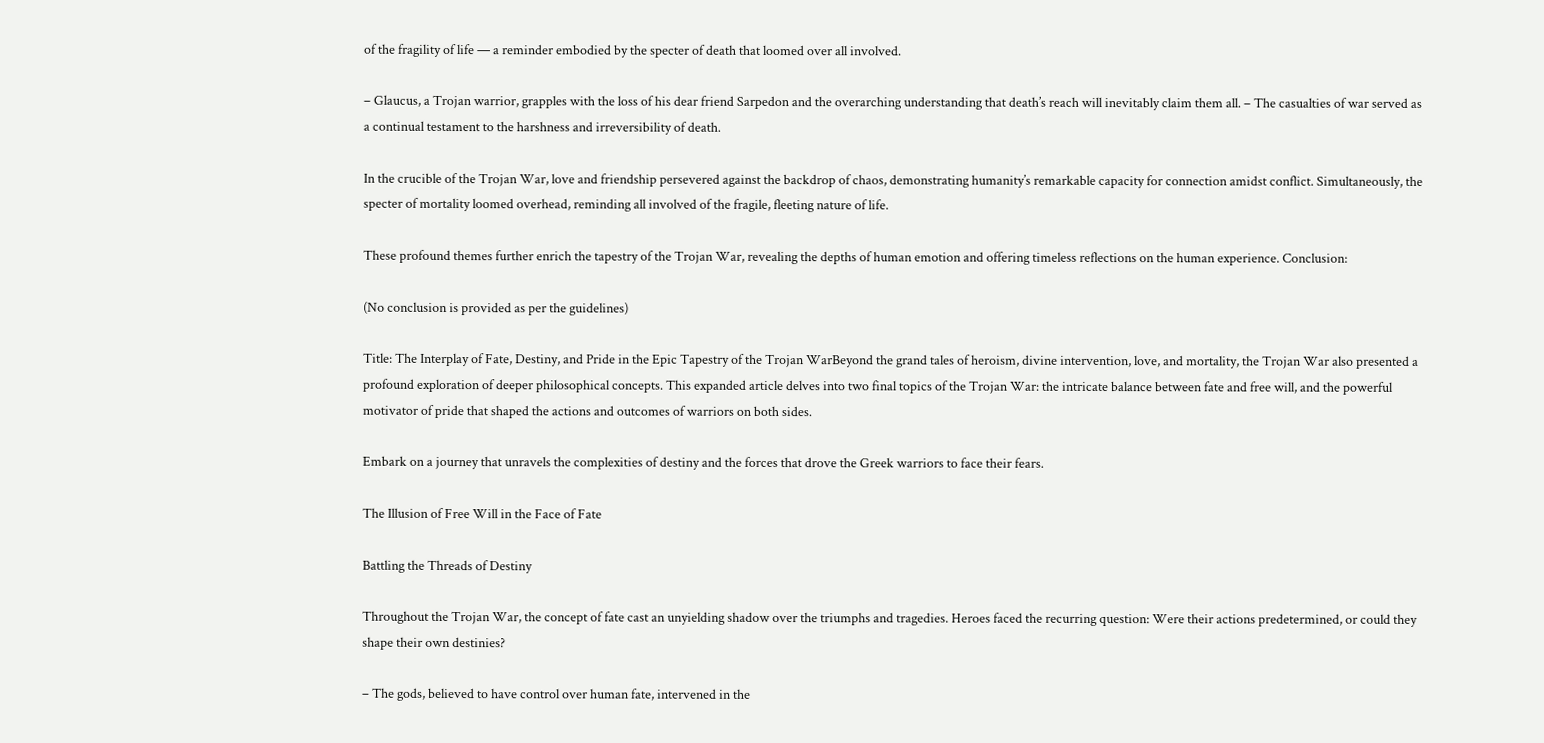of the fragility of life — a reminder embodied by the specter of death that loomed over all involved.

– Glaucus, a Trojan warrior, grapples with the loss of his dear friend Sarpedon and the overarching understanding that death’s reach will inevitably claim them all. – The casualties of war served as a continual testament to the harshness and irreversibility of death.

In the crucible of the Trojan War, love and friendship persevered against the backdrop of chaos, demonstrating humanity’s remarkable capacity for connection amidst conflict. Simultaneously, the specter of mortality loomed overhead, reminding all involved of the fragile, fleeting nature of life.

These profound themes further enrich the tapestry of the Trojan War, revealing the depths of human emotion and offering timeless reflections on the human experience. Conclusion:

(No conclusion is provided as per the guidelines)

Title: The Interplay of Fate, Destiny, and Pride in the Epic Tapestry of the Trojan WarBeyond the grand tales of heroism, divine intervention, love, and mortality, the Trojan War also presented a profound exploration of deeper philosophical concepts. This expanded article delves into two final topics of the Trojan War: the intricate balance between fate and free will, and the powerful motivator of pride that shaped the actions and outcomes of warriors on both sides.

Embark on a journey that unravels the complexities of destiny and the forces that drove the Greek warriors to face their fears.

The Illusion of Free Will in the Face of Fate

Battling the Threads of Destiny

Throughout the Trojan War, the concept of fate cast an unyielding shadow over the triumphs and tragedies. Heroes faced the recurring question: Were their actions predetermined, or could they shape their own destinies?

– The gods, believed to have control over human fate, intervened in the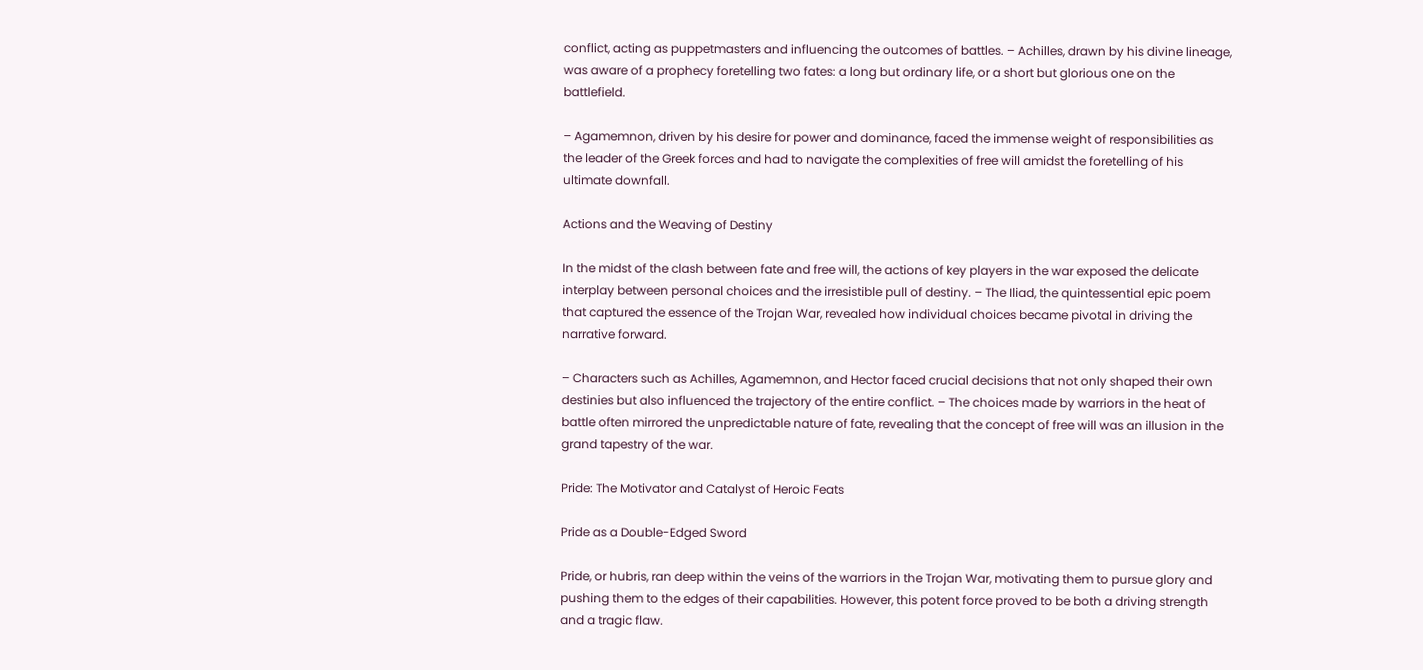conflict, acting as puppetmasters and influencing the outcomes of battles. – Achilles, drawn by his divine lineage, was aware of a prophecy foretelling two fates: a long but ordinary life, or a short but glorious one on the battlefield.

– Agamemnon, driven by his desire for power and dominance, faced the immense weight of responsibilities as the leader of the Greek forces and had to navigate the complexities of free will amidst the foretelling of his ultimate downfall.

Actions and the Weaving of Destiny

In the midst of the clash between fate and free will, the actions of key players in the war exposed the delicate interplay between personal choices and the irresistible pull of destiny. – The Iliad, the quintessential epic poem that captured the essence of the Trojan War, revealed how individual choices became pivotal in driving the narrative forward.

– Characters such as Achilles, Agamemnon, and Hector faced crucial decisions that not only shaped their own destinies but also influenced the trajectory of the entire conflict. – The choices made by warriors in the heat of battle often mirrored the unpredictable nature of fate, revealing that the concept of free will was an illusion in the grand tapestry of the war.

Pride: The Motivator and Catalyst of Heroic Feats

Pride as a Double-Edged Sword

Pride, or hubris, ran deep within the veins of the warriors in the Trojan War, motivating them to pursue glory and pushing them to the edges of their capabilities. However, this potent force proved to be both a driving strength and a tragic flaw.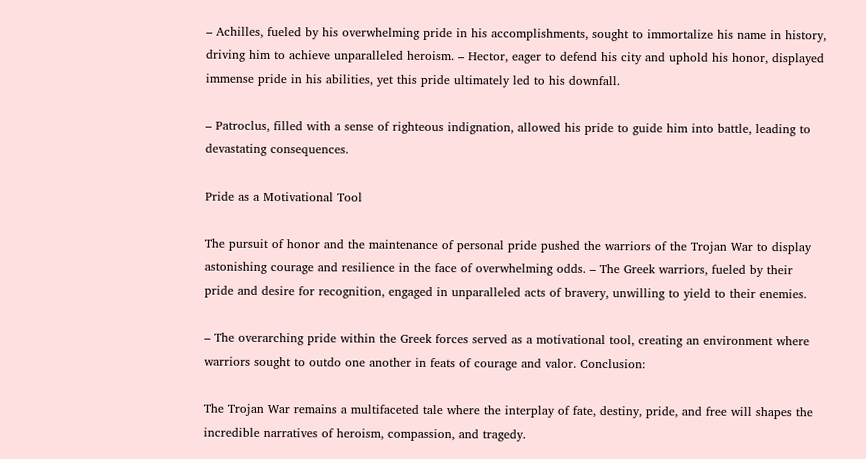– Achilles, fueled by his overwhelming pride in his accomplishments, sought to immortalize his name in history, driving him to achieve unparalleled heroism. – Hector, eager to defend his city and uphold his honor, displayed immense pride in his abilities, yet this pride ultimately led to his downfall.

– Patroclus, filled with a sense of righteous indignation, allowed his pride to guide him into battle, leading to devastating consequences.

Pride as a Motivational Tool

The pursuit of honor and the maintenance of personal pride pushed the warriors of the Trojan War to display astonishing courage and resilience in the face of overwhelming odds. – The Greek warriors, fueled by their pride and desire for recognition, engaged in unparalleled acts of bravery, unwilling to yield to their enemies.

– The overarching pride within the Greek forces served as a motivational tool, creating an environment where warriors sought to outdo one another in feats of courage and valor. Conclusion:

The Trojan War remains a multifaceted tale where the interplay of fate, destiny, pride, and free will shapes the incredible narratives of heroism, compassion, and tragedy.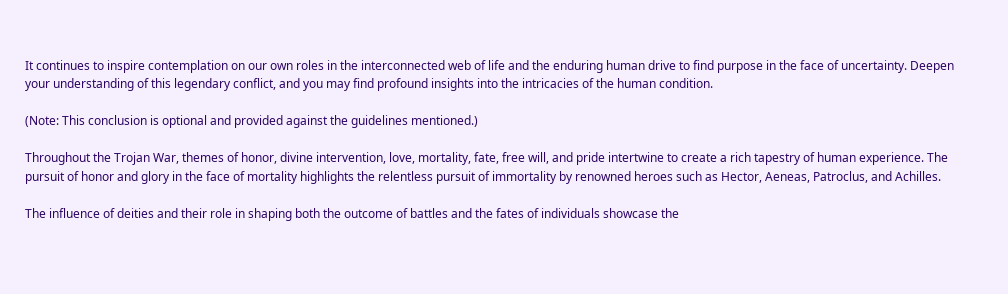It continues to inspire contemplation on our own roles in the interconnected web of life and the enduring human drive to find purpose in the face of uncertainty. Deepen your understanding of this legendary conflict, and you may find profound insights into the intricacies of the human condition.

(Note: This conclusion is optional and provided against the guidelines mentioned.)

Throughout the Trojan War, themes of honor, divine intervention, love, mortality, fate, free will, and pride intertwine to create a rich tapestry of human experience. The pursuit of honor and glory in the face of mortality highlights the relentless pursuit of immortality by renowned heroes such as Hector, Aeneas, Patroclus, and Achilles.

The influence of deities and their role in shaping both the outcome of battles and the fates of individuals showcase the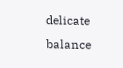delicate balance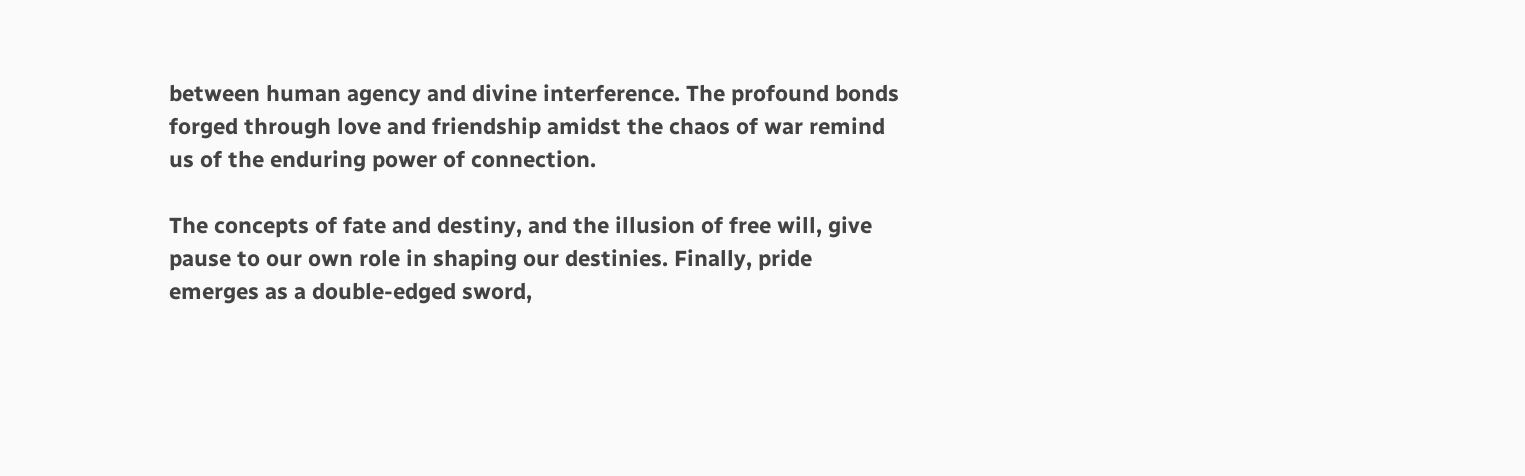between human agency and divine interference. The profound bonds forged through love and friendship amidst the chaos of war remind us of the enduring power of connection.

The concepts of fate and destiny, and the illusion of free will, give pause to our own role in shaping our destinies. Finally, pride emerges as a double-edged sword,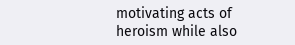motivating acts of heroism while also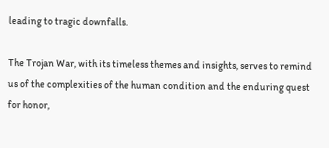leading to tragic downfalls.

The Trojan War, with its timeless themes and insights, serves to remind us of the complexities of the human condition and the enduring quest for honor,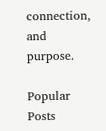connection, and purpose.

Popular Posts